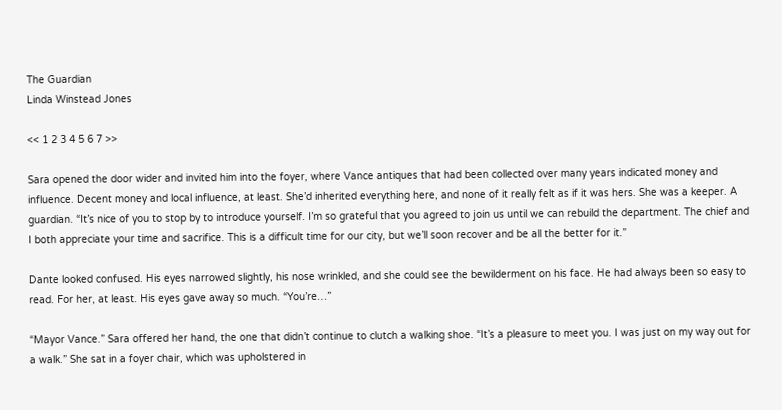The Guardian
Linda Winstead Jones

<< 1 2 3 4 5 6 7 >>

Sara opened the door wider and invited him into the foyer, where Vance antiques that had been collected over many years indicated money and influence. Decent money and local influence, at least. She’d inherited everything here, and none of it really felt as if it was hers. She was a keeper. A guardian. “It’s nice of you to stop by to introduce yourself. I’m so grateful that you agreed to join us until we can rebuild the department. The chief and I both appreciate your time and sacrifice. This is a difficult time for our city, but we’ll soon recover and be all the better for it.”

Dante looked confused. His eyes narrowed slightly, his nose wrinkled, and she could see the bewilderment on his face. He had always been so easy to read. For her, at least. His eyes gave away so much. “You’re…”

“Mayor Vance.” Sara offered her hand, the one that didn’t continue to clutch a walking shoe. “It’s a pleasure to meet you. I was just on my way out for a walk.” She sat in a foyer chair, which was upholstered in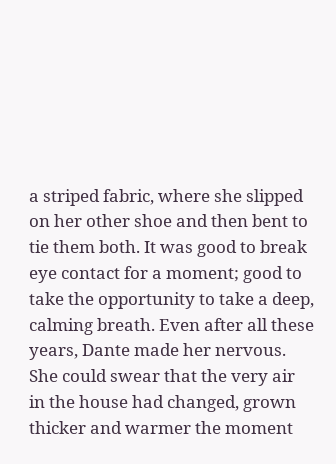a striped fabric, where she slipped on her other shoe and then bent to tie them both. It was good to break eye contact for a moment; good to take the opportunity to take a deep, calming breath. Even after all these years, Dante made her nervous. She could swear that the very air in the house had changed, grown thicker and warmer the moment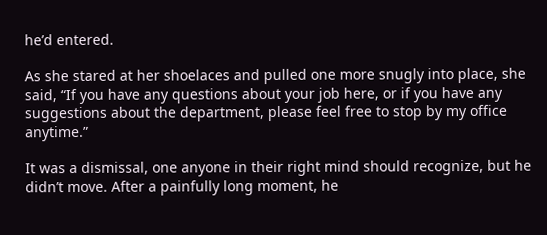he’d entered.

As she stared at her shoelaces and pulled one more snugly into place, she said, “If you have any questions about your job here, or if you have any suggestions about the department, please feel free to stop by my office anytime.”

It was a dismissal, one anyone in their right mind should recognize, but he didn’t move. After a painfully long moment, he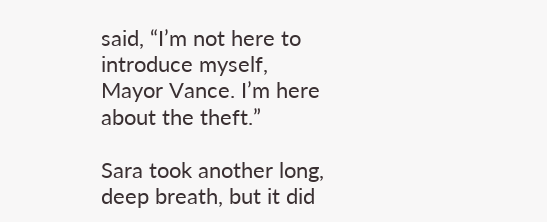said, “I’m not here to introduce myself, Mayor Vance. I’m here about the theft.”

Sara took another long, deep breath, but it did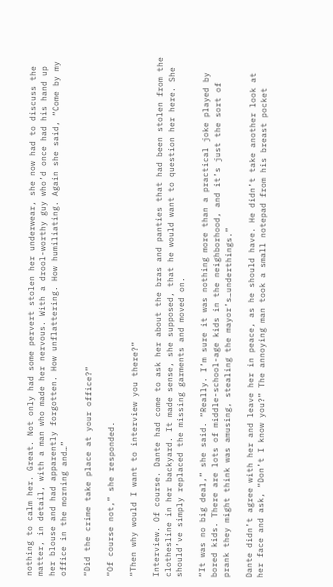nothing to calm her. Great. Not only had some pervert stolen her underwear, she now had to discuss the matter, in detail, with a man who made her nervous. With a drool-worthy guy who’d once had his hand up her blouse and had apparently forgotten. How unflattering. How humiliating. Again she said, “Come by my office in the morning and…”

“Did the crime take place at your office?”

“Of course not,” she responded.

“Then why would I want to interview you there?”

Interview. Of course. Dante had come to ask her about the bras and panties that had been stolen from the clothesline in her backyard. It made sense, she supposed, that he would want to question her here. She should’ve simply replaced the missing garments and moved on.

“It was no big deal,” she said. “Really. I’m sure it was nothing more than a practical joke played by bored kids. There are lots of middle-school-age kids in the neighborhood, and it’s just the sort of prank they might think was amusing, stealing the mayor’s…underthings.”

Dante didn’t agree with her and leave her in peace, as he should have. He didn’t take another look at her face and ask, “Don’t I know you?” The annoying man took a small notepad from his breast pocket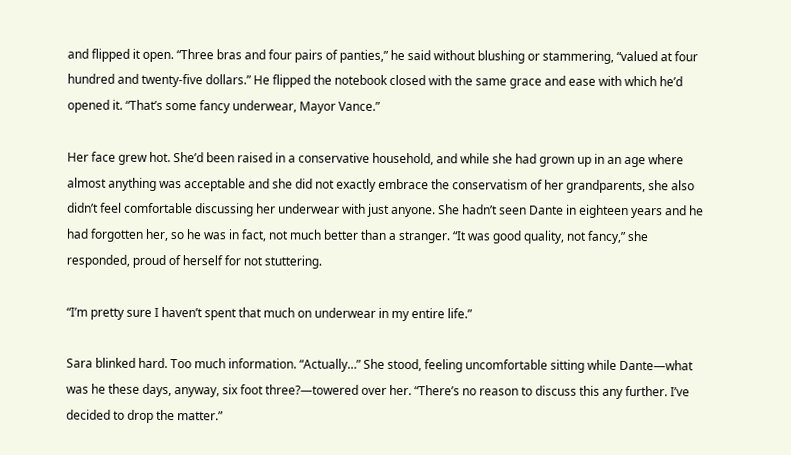and flipped it open. “Three bras and four pairs of panties,” he said without blushing or stammering, “valued at four hundred and twenty-five dollars.” He flipped the notebook closed with the same grace and ease with which he’d opened it. “That’s some fancy underwear, Mayor Vance.”

Her face grew hot. She’d been raised in a conservative household, and while she had grown up in an age where almost anything was acceptable and she did not exactly embrace the conservatism of her grandparents, she also didn’t feel comfortable discussing her underwear with just anyone. She hadn’t seen Dante in eighteen years and he had forgotten her, so he was in fact, not much better than a stranger. “It was good quality, not fancy,” she responded, proud of herself for not stuttering.

“I’m pretty sure I haven’t spent that much on underwear in my entire life.”

Sara blinked hard. Too much information. “Actually…” She stood, feeling uncomfortable sitting while Dante—what was he these days, anyway, six foot three?—towered over her. “There’s no reason to discuss this any further. I’ve decided to drop the matter.”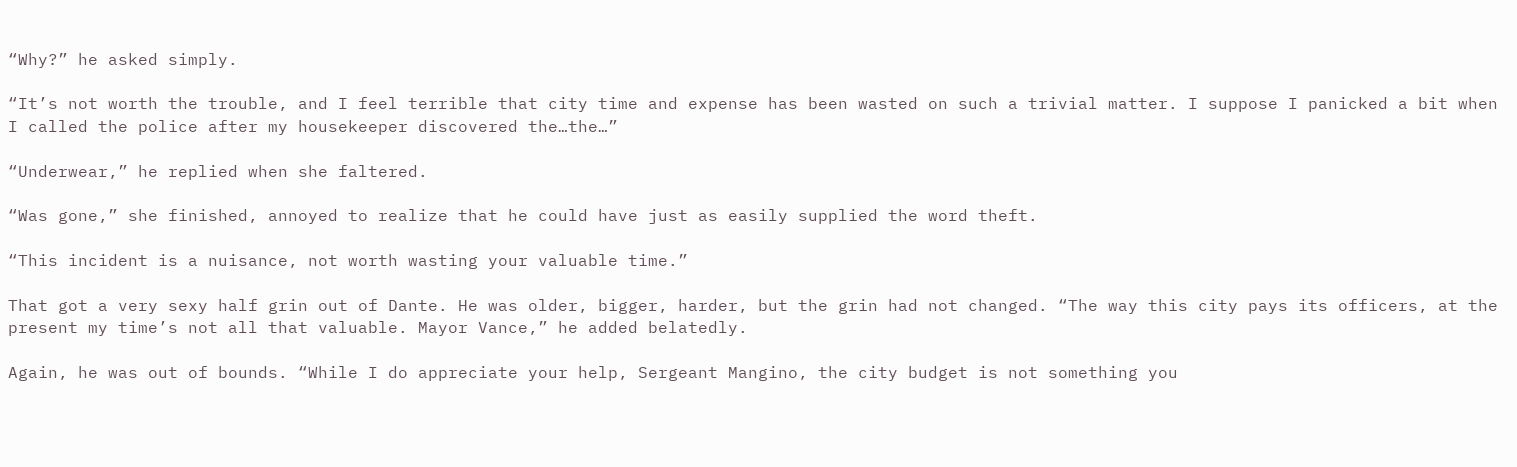“Why?” he asked simply.

“It’s not worth the trouble, and I feel terrible that city time and expense has been wasted on such a trivial matter. I suppose I panicked a bit when I called the police after my housekeeper discovered the…the…”

“Underwear,” he replied when she faltered.

“Was gone,” she finished, annoyed to realize that he could have just as easily supplied the word theft.

“This incident is a nuisance, not worth wasting your valuable time.”

That got a very sexy half grin out of Dante. He was older, bigger, harder, but the grin had not changed. “The way this city pays its officers, at the present my time’s not all that valuable. Mayor Vance,” he added belatedly.

Again, he was out of bounds. “While I do appreciate your help, Sergeant Mangino, the city budget is not something you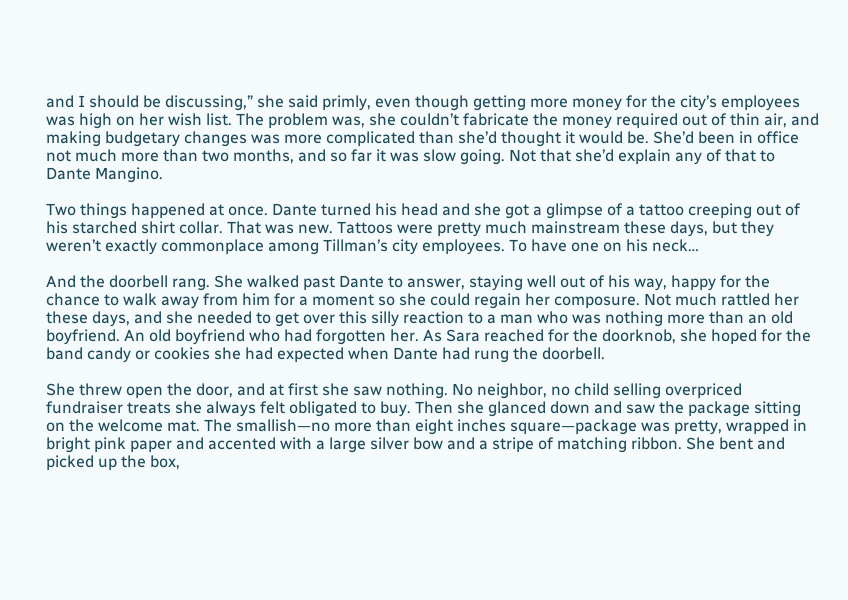and I should be discussing,” she said primly, even though getting more money for the city’s employees was high on her wish list. The problem was, she couldn’t fabricate the money required out of thin air, and making budgetary changes was more complicated than she’d thought it would be. She’d been in office not much more than two months, and so far it was slow going. Not that she’d explain any of that to Dante Mangino.

Two things happened at once. Dante turned his head and she got a glimpse of a tattoo creeping out of his starched shirt collar. That was new. Tattoos were pretty much mainstream these days, but they weren’t exactly commonplace among Tillman’s city employees. To have one on his neck…

And the doorbell rang. She walked past Dante to answer, staying well out of his way, happy for the chance to walk away from him for a moment so she could regain her composure. Not much rattled her these days, and she needed to get over this silly reaction to a man who was nothing more than an old boyfriend. An old boyfriend who had forgotten her. As Sara reached for the doorknob, she hoped for the band candy or cookies she had expected when Dante had rung the doorbell.

She threw open the door, and at first she saw nothing. No neighbor, no child selling overpriced fundraiser treats she always felt obligated to buy. Then she glanced down and saw the package sitting on the welcome mat. The smallish—no more than eight inches square—package was pretty, wrapped in bright pink paper and accented with a large silver bow and a stripe of matching ribbon. She bent and picked up the box,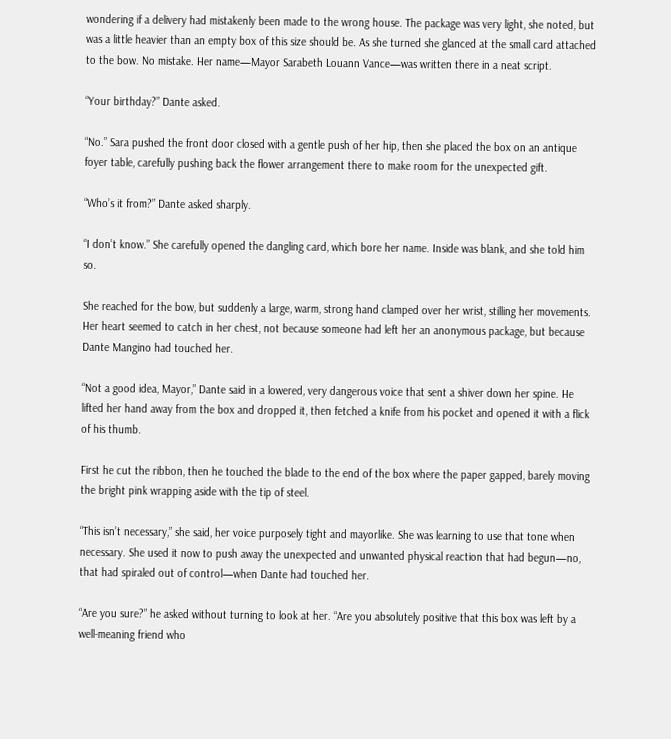wondering if a delivery had mistakenly been made to the wrong house. The package was very light, she noted, but was a little heavier than an empty box of this size should be. As she turned she glanced at the small card attached to the bow. No mistake. Her name—Mayor Sarabeth Louann Vance—was written there in a neat script.

“Your birthday?” Dante asked.

“No.” Sara pushed the front door closed with a gentle push of her hip, then she placed the box on an antique foyer table, carefully pushing back the flower arrangement there to make room for the unexpected gift.

“Who’s it from?” Dante asked sharply.

“I don’t know.” She carefully opened the dangling card, which bore her name. Inside was blank, and she told him so.

She reached for the bow, but suddenly a large, warm, strong hand clamped over her wrist, stilling her movements. Her heart seemed to catch in her chest, not because someone had left her an anonymous package, but because Dante Mangino had touched her.

“Not a good idea, Mayor,” Dante said in a lowered, very dangerous voice that sent a shiver down her spine. He lifted her hand away from the box and dropped it, then fetched a knife from his pocket and opened it with a flick of his thumb.

First he cut the ribbon, then he touched the blade to the end of the box where the paper gapped, barely moving the bright pink wrapping aside with the tip of steel.

“This isn’t necessary,” she said, her voice purposely tight and mayorlike. She was learning to use that tone when necessary. She used it now to push away the unexpected and unwanted physical reaction that had begun—no, that had spiraled out of control—when Dante had touched her.

“Are you sure?” he asked without turning to look at her. “Are you absolutely positive that this box was left by a well-meaning friend who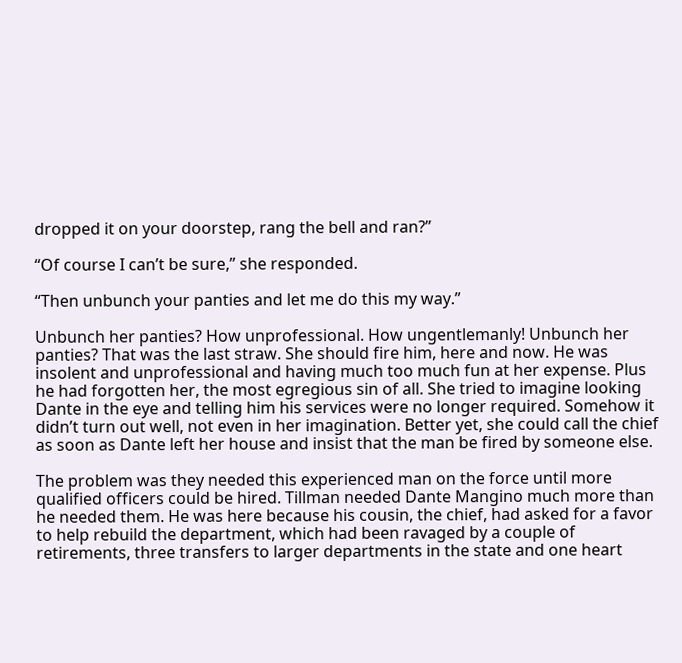dropped it on your doorstep, rang the bell and ran?”

“Of course I can’t be sure,” she responded.

“Then unbunch your panties and let me do this my way.”

Unbunch her panties? How unprofessional. How ungentlemanly! Unbunch her panties? That was the last straw. She should fire him, here and now. He was insolent and unprofessional and having much too much fun at her expense. Plus he had forgotten her, the most egregious sin of all. She tried to imagine looking Dante in the eye and telling him his services were no longer required. Somehow it didn’t turn out well, not even in her imagination. Better yet, she could call the chief as soon as Dante left her house and insist that the man be fired by someone else.

The problem was they needed this experienced man on the force until more qualified officers could be hired. Tillman needed Dante Mangino much more than he needed them. He was here because his cousin, the chief, had asked for a favor to help rebuild the department, which had been ravaged by a couple of retirements, three transfers to larger departments in the state and one heart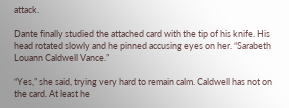attack.

Dante finally studied the attached card with the tip of his knife. His head rotated slowly and he pinned accusing eyes on her. “Sarabeth Louann Caldwell Vance.”

“Yes,” she said, trying very hard to remain calm. Caldwell has not on the card. At least he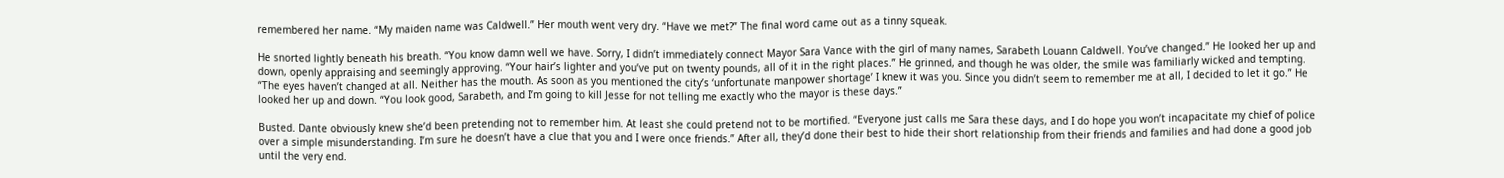remembered her name. “My maiden name was Caldwell.” Her mouth went very dry. “Have we met?” The final word came out as a tinny squeak.

He snorted lightly beneath his breath. “You know damn well we have. Sorry, I didn’t immediately connect Mayor Sara Vance with the girl of many names, Sarabeth Louann Caldwell. You’ve changed.” He looked her up and down, openly appraising and seemingly approving. “Your hair’s lighter and you’ve put on twenty pounds, all of it in the right places.” He grinned, and though he was older, the smile was familiarly wicked and tempting. “The eyes haven’t changed at all. Neither has the mouth. As soon as you mentioned the city’s ‘unfortunate manpower shortage’ I knew it was you. Since you didn’t seem to remember me at all, I decided to let it go.” He looked her up and down. “You look good, Sarabeth, and I’m going to kill Jesse for not telling me exactly who the mayor is these days.”

Busted. Dante obviously knew she’d been pretending not to remember him. At least she could pretend not to be mortified. “Everyone just calls me Sara these days, and I do hope you won’t incapacitate my chief of police over a simple misunderstanding. I’m sure he doesn’t have a clue that you and I were once friends.” After all, they’d done their best to hide their short relationship from their friends and families and had done a good job until the very end.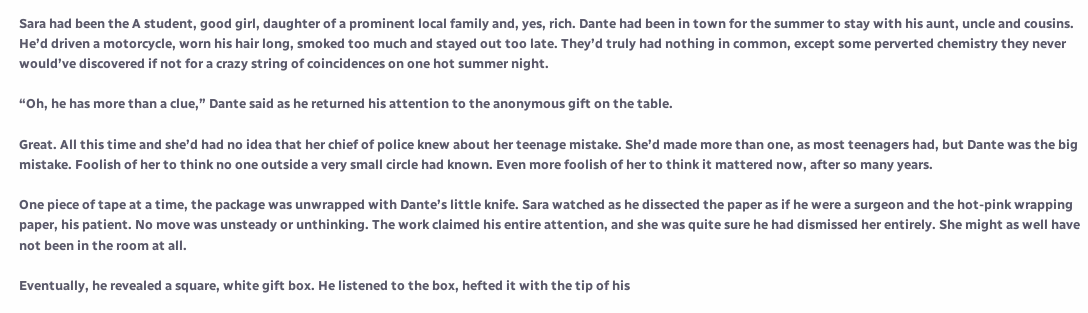Sara had been the A student, good girl, daughter of a prominent local family and, yes, rich. Dante had been in town for the summer to stay with his aunt, uncle and cousins. He’d driven a motorcycle, worn his hair long, smoked too much and stayed out too late. They’d truly had nothing in common, except some perverted chemistry they never would’ve discovered if not for a crazy string of coincidences on one hot summer night.

“Oh, he has more than a clue,” Dante said as he returned his attention to the anonymous gift on the table.

Great. All this time and she’d had no idea that her chief of police knew about her teenage mistake. She’d made more than one, as most teenagers had, but Dante was the big mistake. Foolish of her to think no one outside a very small circle had known. Even more foolish of her to think it mattered now, after so many years.

One piece of tape at a time, the package was unwrapped with Dante’s little knife. Sara watched as he dissected the paper as if he were a surgeon and the hot-pink wrapping paper, his patient. No move was unsteady or unthinking. The work claimed his entire attention, and she was quite sure he had dismissed her entirely. She might as well have not been in the room at all.

Eventually, he revealed a square, white gift box. He listened to the box, hefted it with the tip of his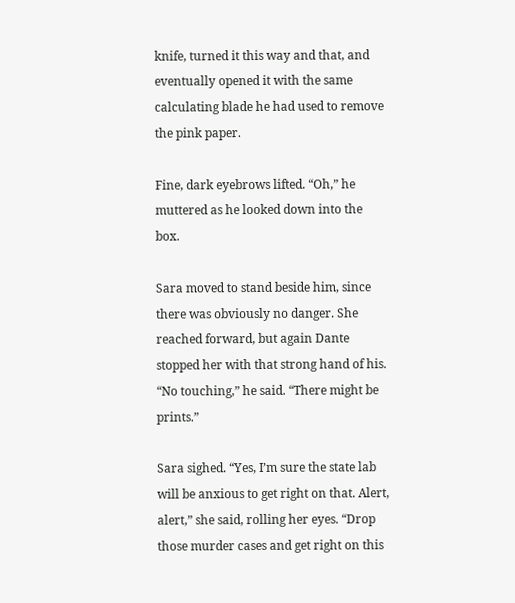knife, turned it this way and that, and eventually opened it with the same calculating blade he had used to remove the pink paper.

Fine, dark eyebrows lifted. “Oh,” he muttered as he looked down into the box.

Sara moved to stand beside him, since there was obviously no danger. She reached forward, but again Dante stopped her with that strong hand of his. “No touching,” he said. “There might be prints.”

Sara sighed. “Yes, I’m sure the state lab will be anxious to get right on that. Alert, alert,” she said, rolling her eyes. “Drop those murder cases and get right on this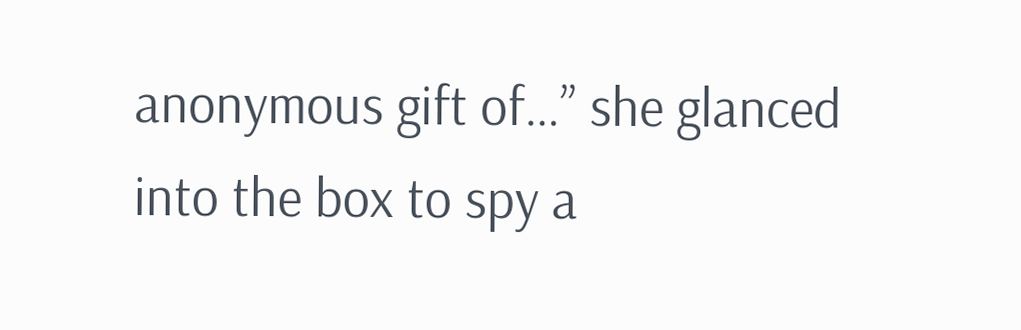anonymous gift of…” she glanced into the box to spy a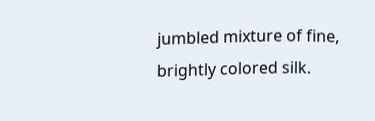jumbled mixture of fine, brightly colored silk.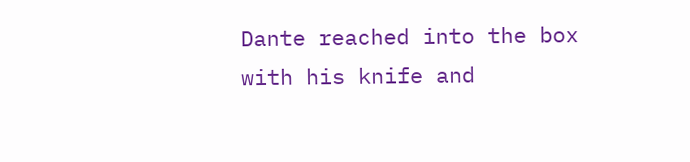Dante reached into the box with his knife and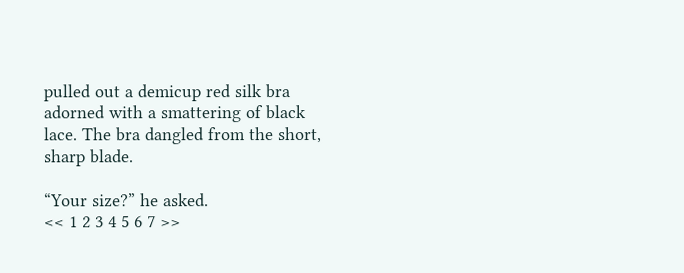pulled out a demicup red silk bra adorned with a smattering of black lace. The bra dangled from the short, sharp blade.

“Your size?” he asked.
<< 1 2 3 4 5 6 7 >>